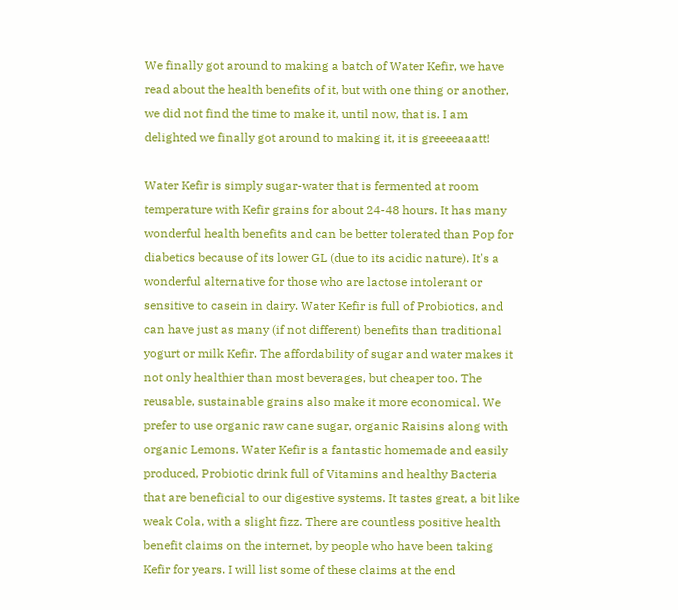We finally got around to making a batch of Water Kefir, we have read about the health benefits of it, but with one thing or another, we did not find the time to make it, until now, that is. I am delighted we finally got around to making it, it is greeeeaaatt!

Water Kefir is simply sugar-water that is fermented at room temperature with Kefir grains for about 24-48 hours. It has many wonderful health benefits and can be better tolerated than Pop for diabetics because of its lower GL (due to its acidic nature). It's a wonderful alternative for those who are lactose intolerant or sensitive to casein in dairy. Water Kefir is full of Probiotics, and can have just as many (if not different) benefits than traditional yogurt or milk Kefir. The affordability of sugar and water makes it not only healthier than most beverages, but cheaper too. The reusable, sustainable grains also make it more economical. We prefer to use organic raw cane sugar, organic Raisins along with organic Lemons. Water Kefir is a fantastic homemade and easily produced, Probiotic drink full of Vitamins and healthy Bacteria that are beneficial to our digestive systems. It tastes great, a bit like weak Cola, with a slight fizz. There are countless positive health benefit claims on the internet, by people who have been taking Kefir for years. I will list some of these claims at the end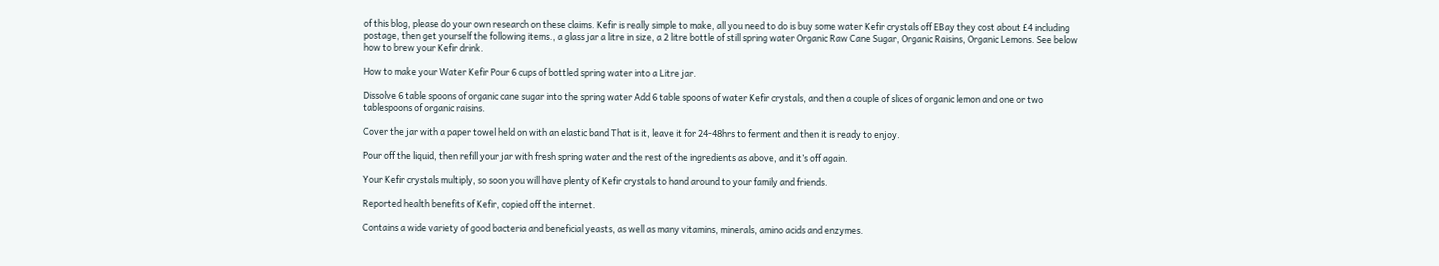of this blog, please do your own research on these claims. Kefir is really simple to make, all you need to do is buy some water Kefir crystals off EBay they cost about £4 including postage, then get yourself the following items., a glass jar a litre in size, a 2 litre bottle of still spring water Organic Raw Cane Sugar, Organic Raisins, Organic Lemons. See below how to brew your Kefir drink.

How to make your Water Kefir Pour 6 cups of bottled spring water into a Litre jar.

Dissolve 6 table spoons of organic cane sugar into the spring water Add 6 table spoons of water Kefir crystals, and then a couple of slices of organic lemon and one or two tablespoons of organic raisins.

Cover the jar with a paper towel held on with an elastic band That is it, leave it for 24-48hrs to ferment and then it is ready to enjoy.

Pour off the liquid, then refill your jar with fresh spring water and the rest of the ingredients as above, and it’s off again.

Your Kefir crystals multiply, so soon you will have plenty of Kefir crystals to hand around to your family and friends.

Reported health benefits of Kefir, copied off the internet.

Contains a wide variety of good bacteria and beneficial yeasts, as well as many vitamins, minerals, amino acids and enzymes.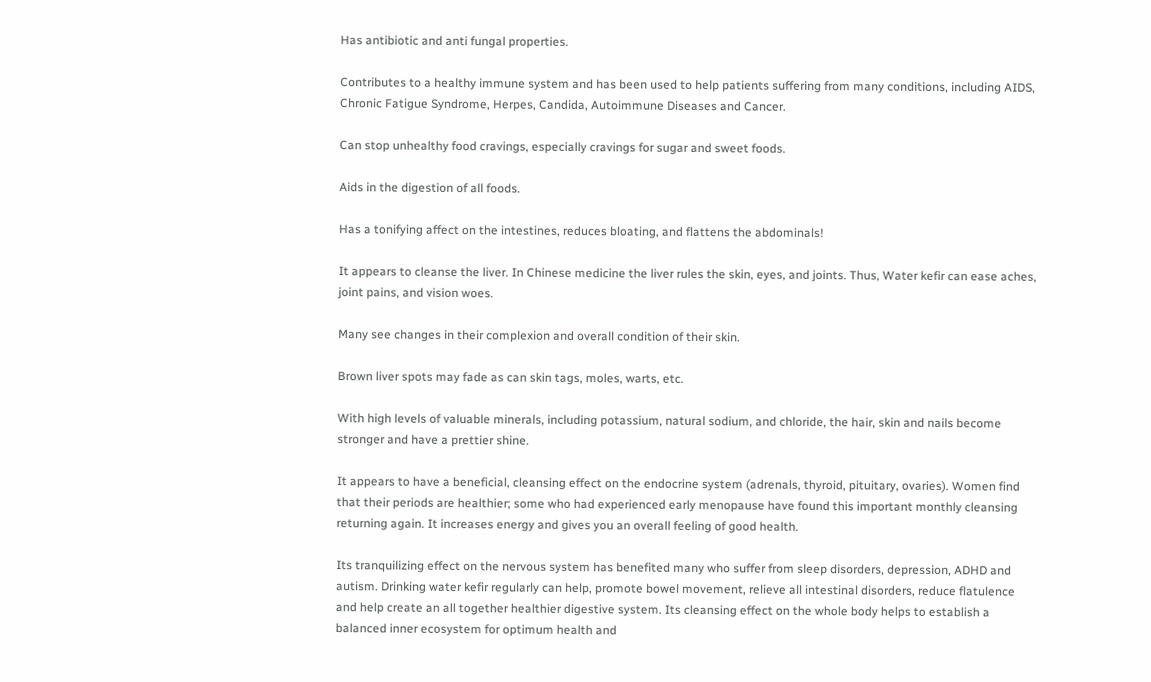Has antibiotic and anti fungal properties.

Contributes to a healthy immune system and has been used to help patients suffering from many conditions, including AIDS, Chronic Fatigue Syndrome, Herpes, Candida, Autoimmune Diseases and Cancer.

Can stop unhealthy food cravings, especially cravings for sugar and sweet foods.

Aids in the digestion of all foods.

Has a tonifying affect on the intestines, reduces bloating, and flattens the abdominals!

It appears to cleanse the liver. In Chinese medicine the liver rules the skin, eyes, and joints. Thus, Water kefir can ease aches, joint pains, and vision woes.

Many see changes in their complexion and overall condition of their skin.

Brown liver spots may fade as can skin tags, moles, warts, etc.

With high levels of valuable minerals, including potassium, natural sodium, and chloride, the hair, skin and nails become stronger and have a prettier shine.

It appears to have a beneficial, cleansing effect on the endocrine system (adrenals, thyroid, pituitary, ovaries). Women find that their periods are healthier; some who had experienced early menopause have found this important monthly cleansing returning again. It increases energy and gives you an overall feeling of good health.

Its tranquilizing effect on the nervous system has benefited many who suffer from sleep disorders, depression, ADHD and autism. Drinking water kefir regularly can help, promote bowel movement, relieve all intestinal disorders, reduce flatulence and help create an all together healthier digestive system. Its cleansing effect on the whole body helps to establish a balanced inner ecosystem for optimum health and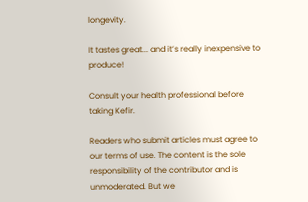longevity.

It tastes great... and it’s really inexpensive to produce!

Consult your health professional before taking Kefir.

Readers who submit articles must agree to our terms of use. The content is the sole responsibility of the contributor and is unmoderated. But we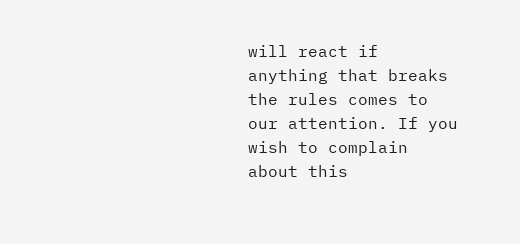will react if anything that breaks the rules comes to our attention. If you wish to complain about this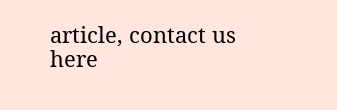article, contact us here